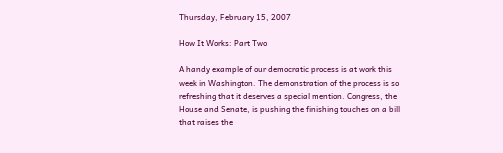Thursday, February 15, 2007

How It Works: Part Two

A handy example of our democratic process is at work this week in Washington. The demonstration of the process is so refreshing that it deserves a special mention. Congress, the House and Senate, is pushing the finishing touches on a bill that raises the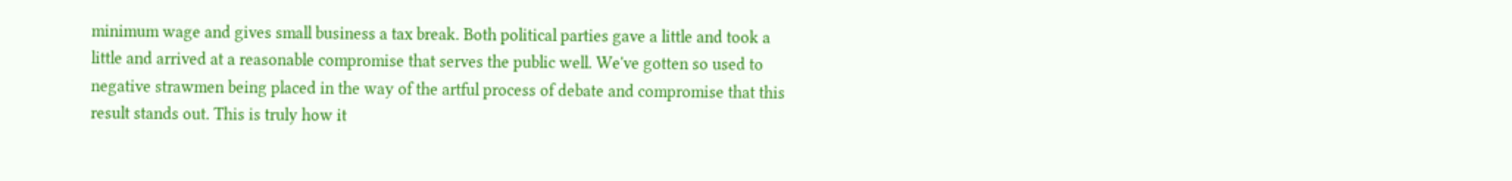minimum wage and gives small business a tax break. Both political parties gave a little and took a little and arrived at a reasonable compromise that serves the public well. We've gotten so used to negative strawmen being placed in the way of the artful process of debate and compromise that this result stands out. This is truly how it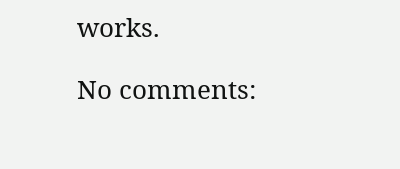works.

No comments: